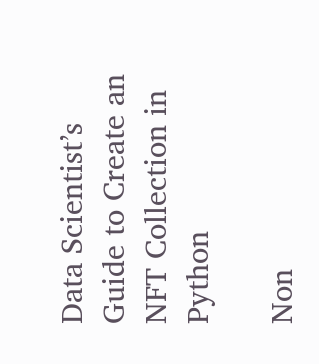Data Scientist’s Guide to Create an NFT Collection in Python

Non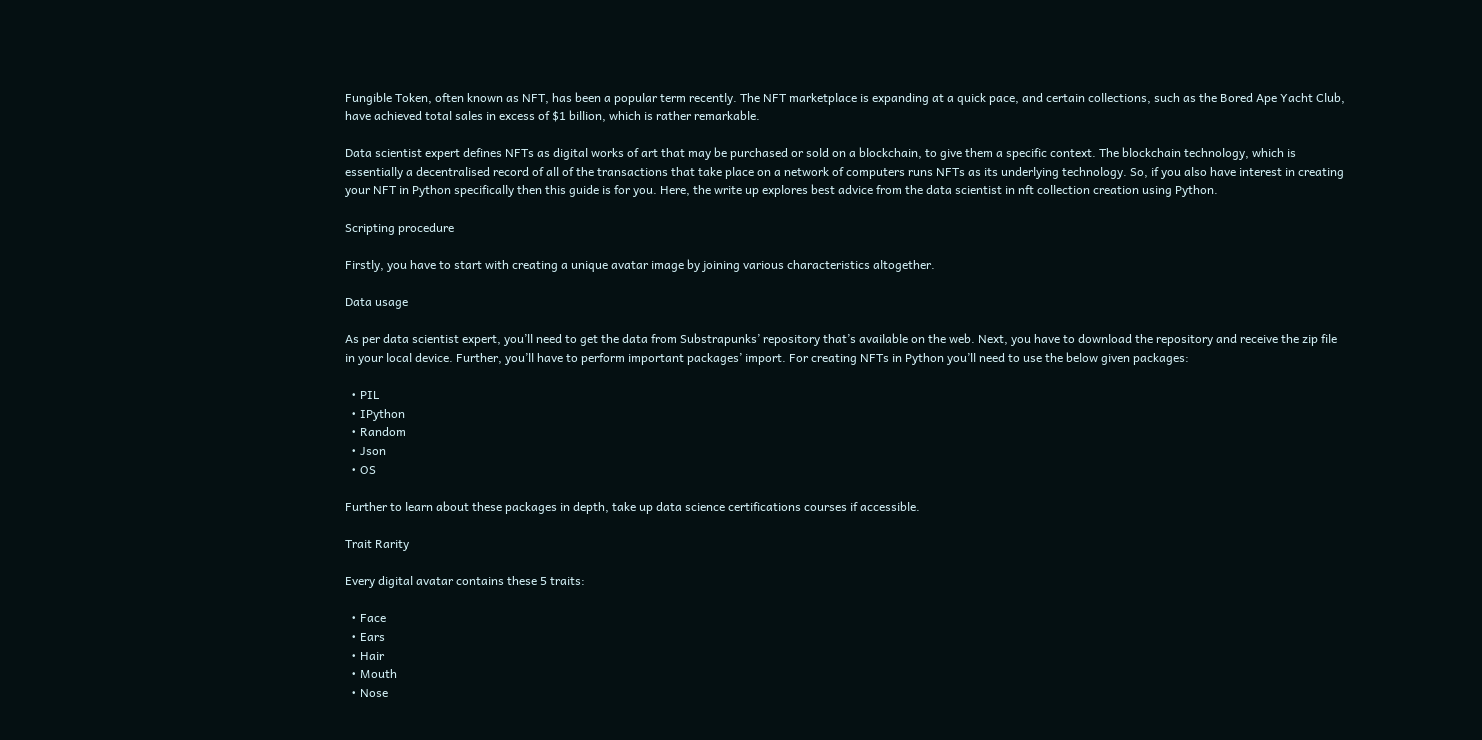Fungible Token, often known as NFT, has been a popular term recently. The NFT marketplace is expanding at a quick pace, and certain collections, such as the Bored Ape Yacht Club, have achieved total sales in excess of $1 billion, which is rather remarkable.

Data scientist expert defines NFTs as digital works of art that may be purchased or sold on a blockchain, to give them a specific context. The blockchain technology, which is essentially a decentralised record of all of the transactions that take place on a network of computers runs NFTs as its underlying technology. So, if you also have interest in creating your NFT in Python specifically then this guide is for you. Here, the write up explores best advice from the data scientist in nft collection creation using Python.

Scripting procedure

Firstly, you have to start with creating a unique avatar image by joining various characteristics altogether.

Data usage

As per data scientist expert, you’ll need to get the data from Substrapunks’ repository that’s available on the web. Next, you have to download the repository and receive the zip file in your local device. Further, you’ll have to perform important packages’ import. For creating NFTs in Python you’ll need to use the below given packages:

  • PIL
  • IPython
  • Random
  • Json
  • OS

Further to learn about these packages in depth, take up data science certifications courses if accessible.

Trait Rarity

Every digital avatar contains these 5 traits:

  • Face
  • Ears
  • Hair
  • Mouth
  • Nose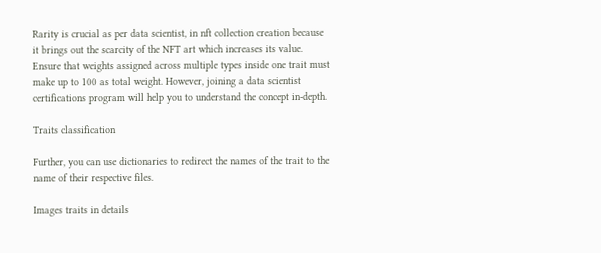Rarity is crucial as per data scientist, in nft collection creation because it brings out the scarcity of the NFT art which increases its value. Ensure that weights assigned across multiple types inside one trait must make up to 100 as total weight. However, joining a data scientist certifications program will help you to understand the concept in-depth.

Traits classification

Further, you can use dictionaries to redirect the names of the trait to the name of their respective files.

Images traits in details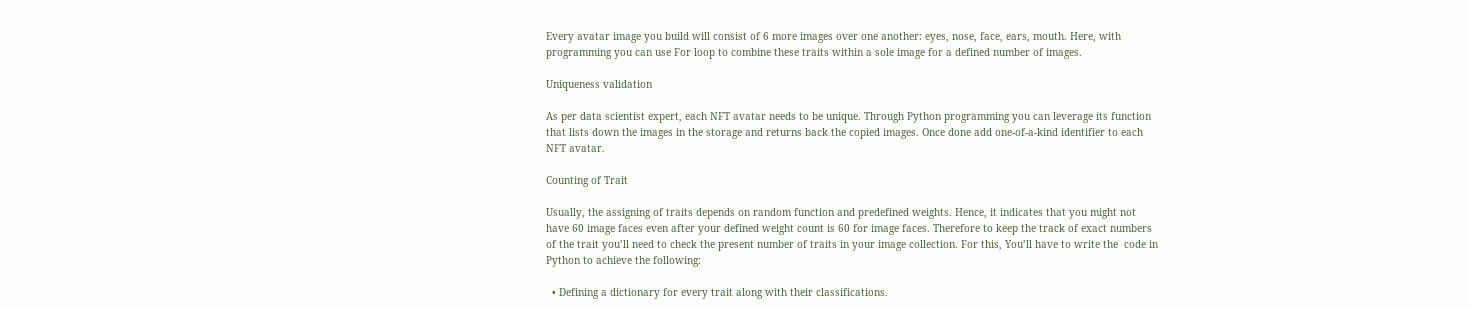Every avatar image you build will consist of 6 more images over one another: eyes, nose, face, ears, mouth. Here, with programming you can use For loop to combine these traits within a sole image for a defined number of images.

Uniqueness validation

As per data scientist expert, each NFT avatar needs to be unique. Through Python programming you can leverage its function that lists down the images in the storage and returns back the copied images. Once done add one-of-a-kind identifier to each NFT avatar.

Counting of Trait

Usually, the assigning of traits depends on random function and predefined weights. Hence, it indicates that you might not have 60 image faces even after your defined weight count is 60 for image faces. Therefore to keep the track of exact numbers of the trait you’ll need to check the present number of traits in your image collection. For this, You’ll have to write the  code in Python to achieve the following:

  • Defining a dictionary for every trait along with their classifications.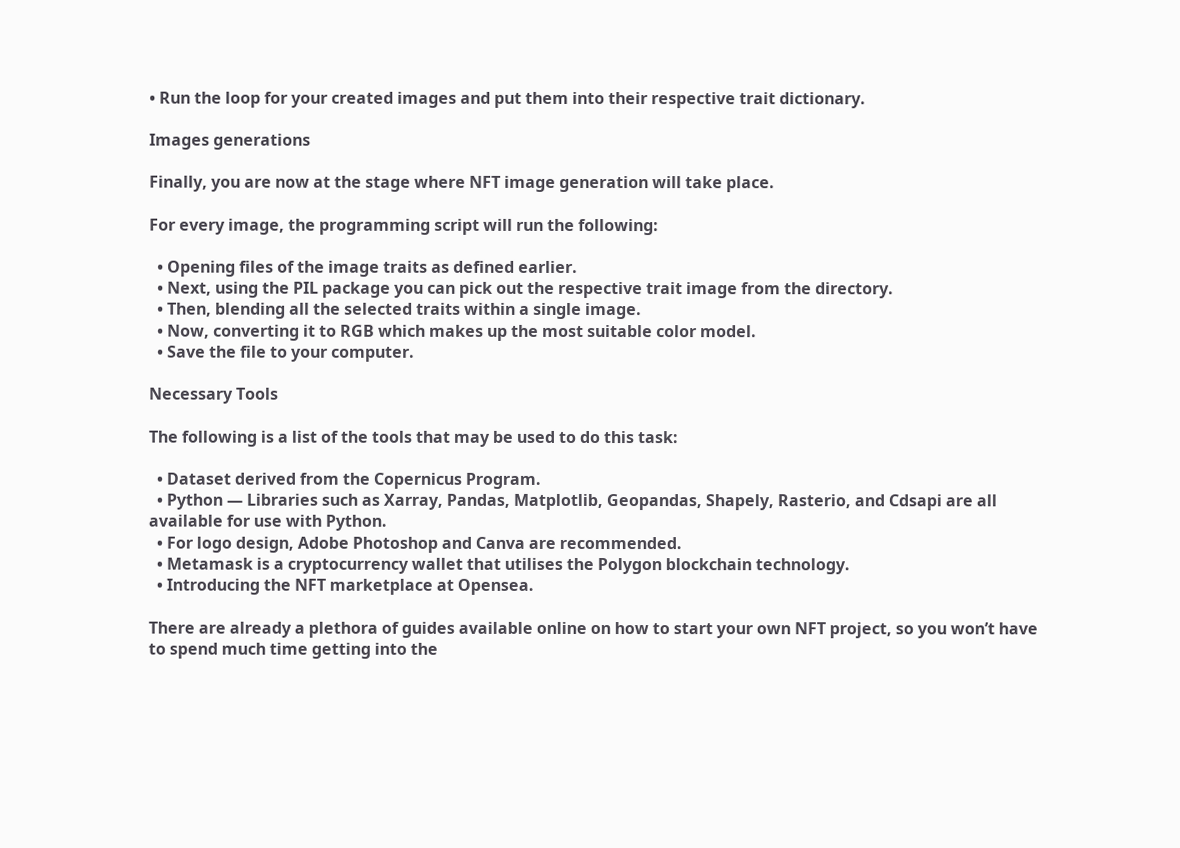• Run the loop for your created images and put them into their respective trait dictionary.

Images generations

Finally, you are now at the stage where NFT image generation will take place.

For every image, the programming script will run the following:

  • Opening files of the image traits as defined earlier.
  • Next, using the PIL package you can pick out the respective trait image from the directory.
  • Then, blending all the selected traits within a single image.
  • Now, converting it to RGB which makes up the most suitable color model.
  • Save the file to your computer.

Necessary Tools

The following is a list of the tools that may be used to do this task:

  • Dataset derived from the Copernicus Program.
  • Python — Libraries such as Xarray, Pandas, Matplotlib, Geopandas, Shapely, Rasterio, and Cdsapi are all available for use with Python.
  • For logo design, Adobe Photoshop and Canva are recommended.
  • Metamask is a cryptocurrency wallet that utilises the Polygon blockchain technology.
  • Introducing the NFT marketplace at Opensea.

There are already a plethora of guides available online on how to start your own NFT project, so you won’t have to spend much time getting into the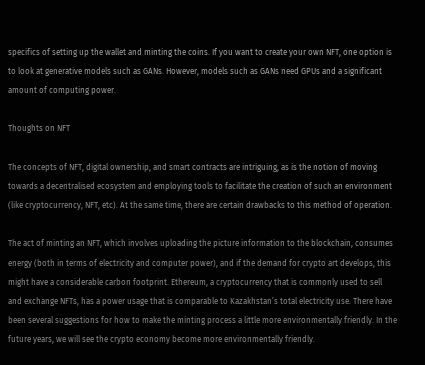specifics of setting up the wallet and minting the coins. If you want to create your own NFT, one option is to look at generative models such as GANs. However, models such as GANs need GPUs and a significant amount of computing power.

Thoughts on NFT

The concepts of NFT, digital ownership, and smart contracts are intriguing, as is the notion of moving towards a decentralised ecosystem and employing tools to facilitate the creation of such an environment (like cryptocurrency, NFT, etc). At the same time, there are certain drawbacks to this method of operation.

The act of minting an NFT, which involves uploading the picture information to the blockchain, consumes energy (both in terms of electricity and computer power), and if the demand for crypto art develops, this might have a considerable carbon footprint. Ethereum, a cryptocurrency that is commonly used to sell and exchange NFTs, has a power usage that is comparable to Kazakhstan’s total electricity use. There have been several suggestions for how to make the minting process a little more environmentally friendly. In the future years, we will see the crypto economy become more environmentally friendly.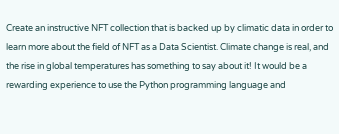Create an instructive NFT collection that is backed up by climatic data in order to learn more about the field of NFT as a Data Scientist. Climate change is real, and the rise in global temperatures has something to say about it! It would be a rewarding experience to use the Python programming language and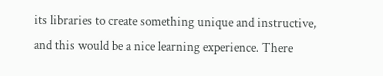its libraries to create something unique and instructive, and this would be a nice learning experience. There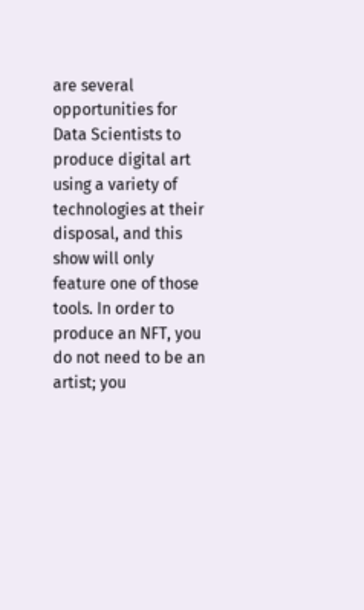are several opportunities for Data Scientists to produce digital art using a variety of technologies at their disposal, and this show will only feature one of those tools. In order to produce an NFT, you do not need to be an artist; you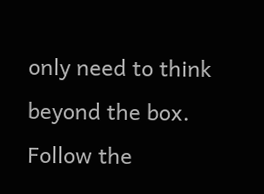only need to think beyond the box. Follow the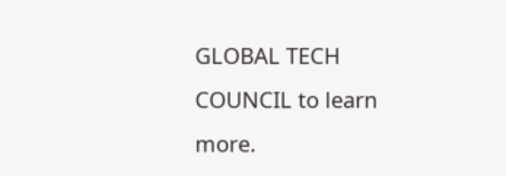GLOBAL TECH COUNCIL to learn more.